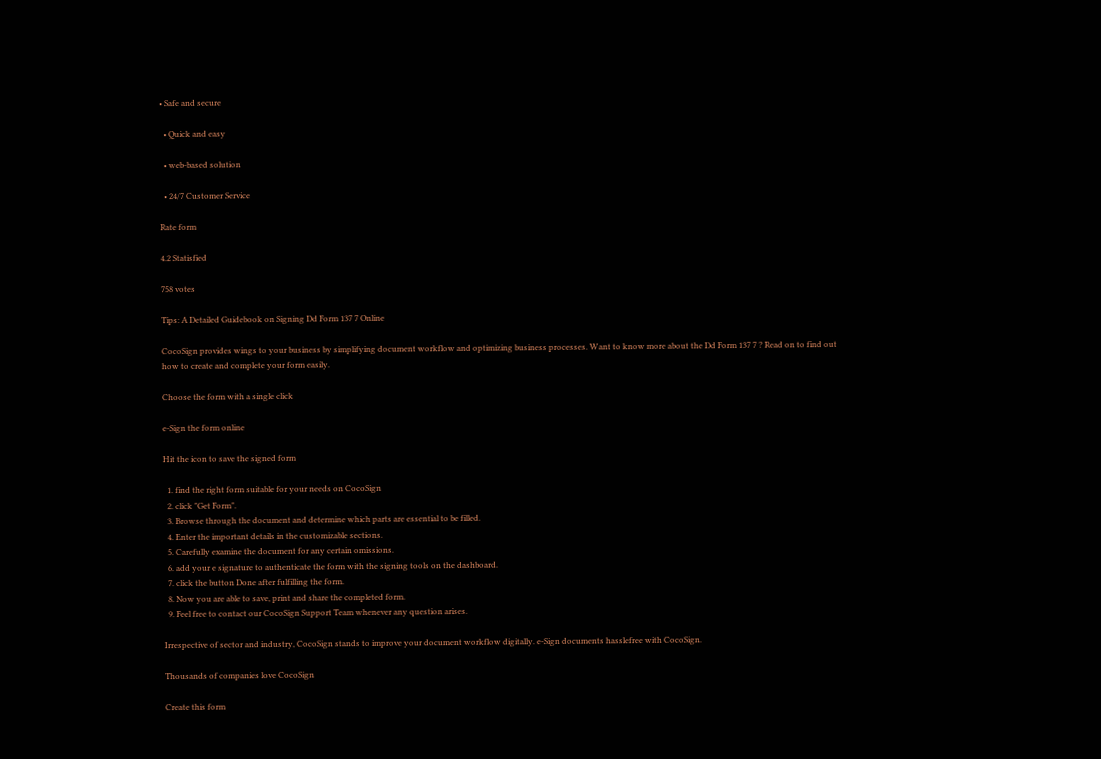• Safe and secure

  • Quick and easy

  • web-based solution

  • 24/7 Customer Service

Rate form

4.2 Statisfied

758 votes

Tips: A Detailed Guidebook on Signing Dd Form 137 7 Online

CocoSign provides wings to your business by simplifying document workflow and optimizing business processes. Want to know more about the Dd Form 137 7 ? Read on to find out how to create and complete your form easily.

Choose the form with a single click

e-Sign the form online

Hit the icon to save the signed form

  1. find the right form suitable for your needs on CocoSign
  2. click "Get Form".
  3. Browse through the document and determine which parts are essential to be filled.
  4. Enter the important details in the customizable sections.
  5. Carefully examine the document for any certain omissions.
  6. add your e signature to authenticate the form with the signing tools on the dashboard.
  7. click the button Done after fulfilling the form.
  8. Now you are able to save, print and share the completed form.
  9. Feel free to contact our CocoSign Support Team whenever any question arises.

Irrespective of sector and industry, CocoSign stands to improve your document workflow digitally. e-Sign documents hasslefree with CocoSign.

Thousands of companies love CocoSign

Create this form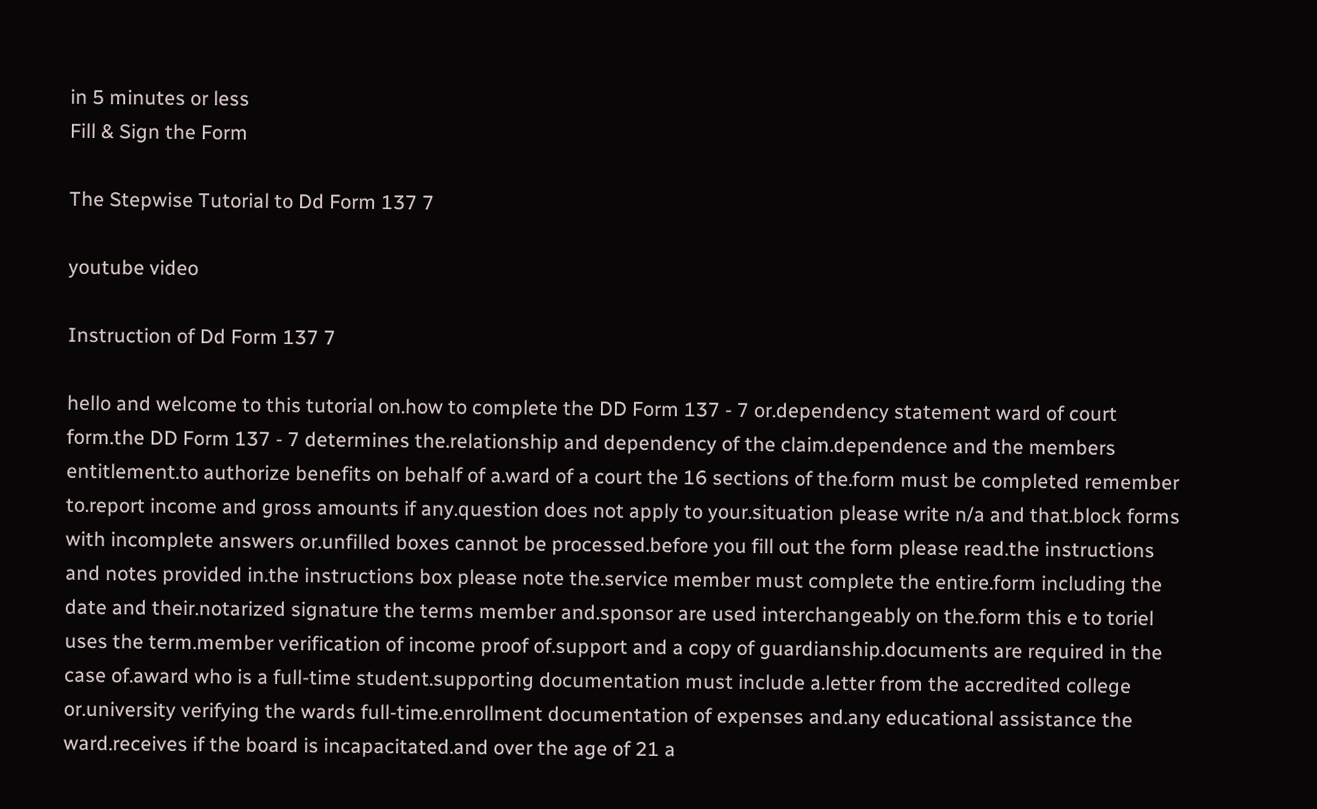in 5 minutes or less
Fill & Sign the Form

The Stepwise Tutorial to Dd Form 137 7

youtube video

Instruction of Dd Form 137 7

hello and welcome to this tutorial on.how to complete the DD Form 137 - 7 or.dependency statement ward of court form.the DD Form 137 - 7 determines the.relationship and dependency of the claim.dependence and the members entitlement.to authorize benefits on behalf of a.ward of a court the 16 sections of the.form must be completed remember to.report income and gross amounts if any.question does not apply to your.situation please write n/a and that.block forms with incomplete answers or.unfilled boxes cannot be processed.before you fill out the form please read.the instructions and notes provided in.the instructions box please note the.service member must complete the entire.form including the date and their.notarized signature the terms member and.sponsor are used interchangeably on the.form this e to toriel uses the term.member verification of income proof of.support and a copy of guardianship.documents are required in the case of.award who is a full-time student.supporting documentation must include a.letter from the accredited college or.university verifying the wards full-time.enrollment documentation of expenses and.any educational assistance the ward.receives if the board is incapacitated.and over the age of 21 a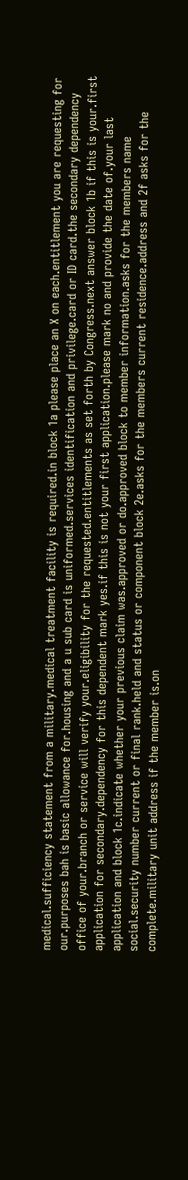medical.sufficiency statement from a military.medical treatment facility is required.in block 1a please place an X on each.entitlement you are requesting for our.purposes bah is basic allowance for.housing and a u sub card is uniformed.services identification and privilege.card or ID card.the secondary dependency office of your.branch or service will verify your.eligibility for the requested.entitlements as set forth by Congress.next answer block 1b if this is your.first application for secondary.dependency for this dependent mark yes.if this is not your first application.please mark no and provide the date of.your last application and block 1c.indicate whether your previous claim was.approved or do.approved block to member information.asks for the members name social.security number current or final rank.held and status or component block 2e.asks for the members current residence.address and 2f asks for the complete.military unit address if the member is.on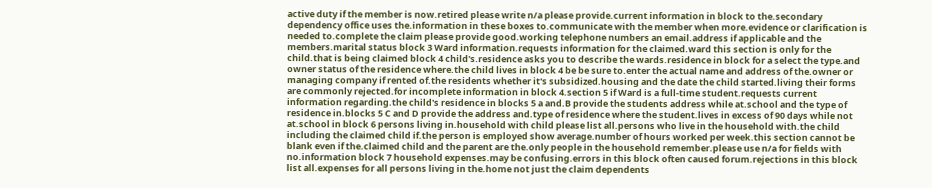active duty if the member is now.retired please write n/a please provide.current information in block to the.secondary dependency office uses the.information in these boxes to.communicate with the member when more.evidence or clarification is needed to.complete the claim please provide good.working telephone numbers an email.address if applicable and the members.marital status block 3 Ward information.requests information for the claimed.ward this section is only for the child.that is being claimed block 4 child's.residence asks you to describe the wards.residence in block for a select the type.and owner status of the residence where.the child lives in block 4 be be sure to.enter the actual name and address of the.owner or managing company if rented of.the residents whether it's subsidized.housing and the date the child started.living their forms are commonly rejected.for incomplete information in block 4.section 5 if Ward is a full-time student.requests current information regarding.the child's residence in blocks 5 a and.B provide the students address while at.school and the type of residence in.blocks 5 C and D provide the address and.type of residence where the student.lives in excess of 90 days while not at.school in block 6 persons living in.household with child please list all.persons who live in the household with.the child including the claimed child if.the person is employed show average.number of hours worked per week.this section cannot be blank even if the.claimed child and the parent are the.only people in the household remember.please use n/a for fields with no.information block 7 household expenses.may be confusing.errors in this block often caused forum.rejections in this block list all.expenses for all persons living in the.home not just the claim dependents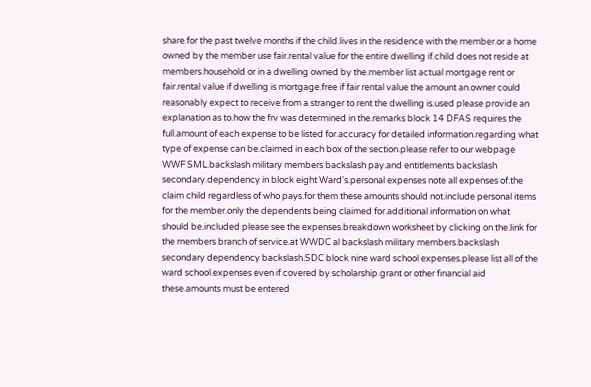share.for the past twelve months if the child.lives in the residence with the member.or a home owned by the member use fair.rental value for the entire dwelling if.child does not reside at members.household or in a dwelling owned by the.member list actual mortgage rent or fair.rental value if dwelling is mortgage.free if fair rental value the amount an.owner could reasonably expect to receive.from a stranger to rent the dwelling is.used please provide an explanation as to.how the frv was determined in the.remarks block 14 DFAS requires the full.amount of each expense to be listed for.accuracy for detailed information.regarding what type of expense can be.claimed in each box of the section.please refer to our webpage WWF SML.backslash military members backslash pay.and entitlements backslash secondary.dependency in block eight Ward's.personal expenses note all expenses of.the claim child regardless of who pays.for them these amounts should not.include personal items for the member.only the dependents being claimed for.additional information on what should be.included please see the expenses.breakdown worksheet by clicking on the.link for the members branch of service.at WWDC al backslash military members.backslash secondary dependency backslash.SDC block nine ward school expenses.please list all of the ward school.expenses even if covered by scholarship.grant or other financial aid these.amounts must be entered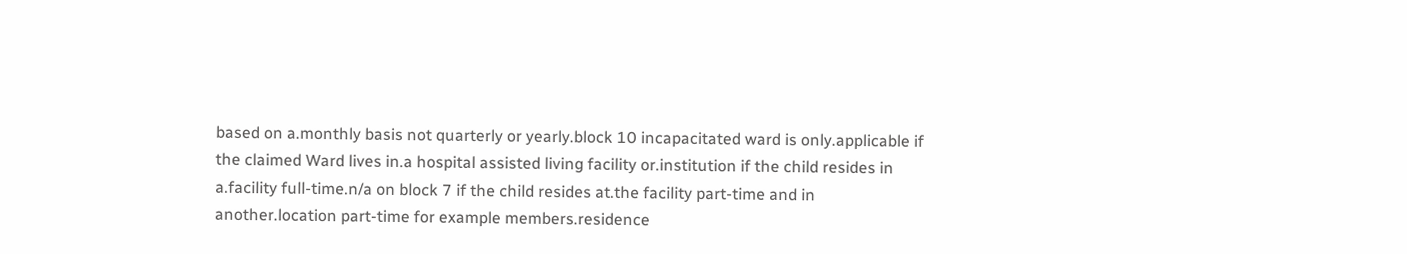based on a.monthly basis not quarterly or yearly.block 10 incapacitated ward is only.applicable if the claimed Ward lives in.a hospital assisted living facility or.institution if the child resides in a.facility full-time.n/a on block 7 if the child resides at.the facility part-time and in another.location part-time for example members.residence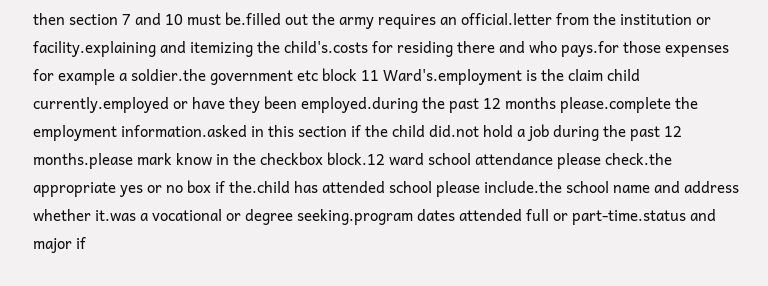then section 7 and 10 must be.filled out the army requires an official.letter from the institution or facility.explaining and itemizing the child's.costs for residing there and who pays.for those expenses for example a soldier.the government etc block 11 Ward's.employment is the claim child currently.employed or have they been employed.during the past 12 months please.complete the employment information.asked in this section if the child did.not hold a job during the past 12 months.please mark know in the checkbox block.12 ward school attendance please check.the appropriate yes or no box if the.child has attended school please include.the school name and address whether it.was a vocational or degree seeking.program dates attended full or part-time.status and major if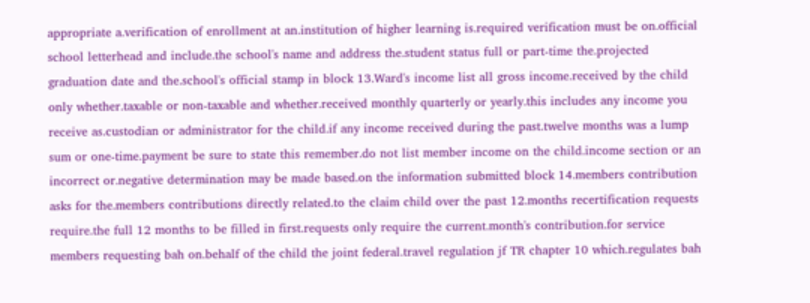appropriate a.verification of enrollment at an.institution of higher learning is.required verification must be on.official school letterhead and include.the school's name and address the.student status full or part-time the.projected graduation date and the.school's official stamp in block 13.Ward's income list all gross income.received by the child only whether.taxable or non-taxable and whether.received monthly quarterly or yearly.this includes any income you receive as.custodian or administrator for the child.if any income received during the past.twelve months was a lump sum or one-time.payment be sure to state this remember.do not list member income on the child.income section or an incorrect or.negative determination may be made based.on the information submitted block 14.members contribution asks for the.members contributions directly related.to the claim child over the past 12.months recertification requests require.the full 12 months to be filled in first.requests only require the current.month's contribution.for service members requesting bah on.behalf of the child the joint federal.travel regulation jf TR chapter 10 which.regulates bah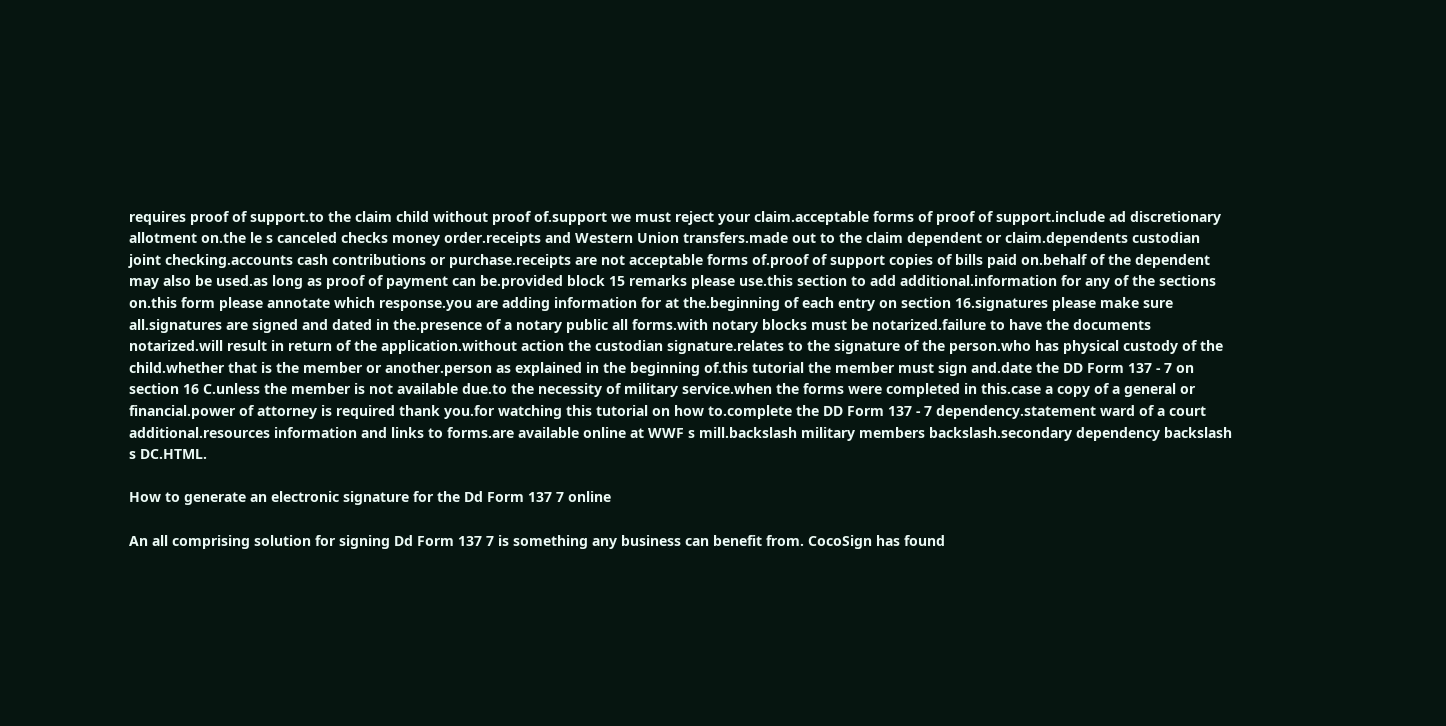requires proof of support.to the claim child without proof of.support we must reject your claim.acceptable forms of proof of support.include ad discretionary allotment on.the le s canceled checks money order.receipts and Western Union transfers.made out to the claim dependent or claim.dependents custodian joint checking.accounts cash contributions or purchase.receipts are not acceptable forms of.proof of support copies of bills paid on.behalf of the dependent may also be used.as long as proof of payment can be.provided block 15 remarks please use.this section to add additional.information for any of the sections on.this form please annotate which response.you are adding information for at the.beginning of each entry on section 16.signatures please make sure all.signatures are signed and dated in the.presence of a notary public all forms.with notary blocks must be notarized.failure to have the documents notarized.will result in return of the application.without action the custodian signature.relates to the signature of the person.who has physical custody of the child.whether that is the member or another.person as explained in the beginning of.this tutorial the member must sign and.date the DD Form 137 - 7 on section 16 C.unless the member is not available due.to the necessity of military service.when the forms were completed in this.case a copy of a general or financial.power of attorney is required thank you.for watching this tutorial on how to.complete the DD Form 137 - 7 dependency.statement ward of a court additional.resources information and links to forms.are available online at WWF s mill.backslash military members backslash.secondary dependency backslash s DC.HTML.

How to generate an electronic signature for the Dd Form 137 7 online

An all comprising solution for signing Dd Form 137 7 is something any business can benefit from. CocoSign has found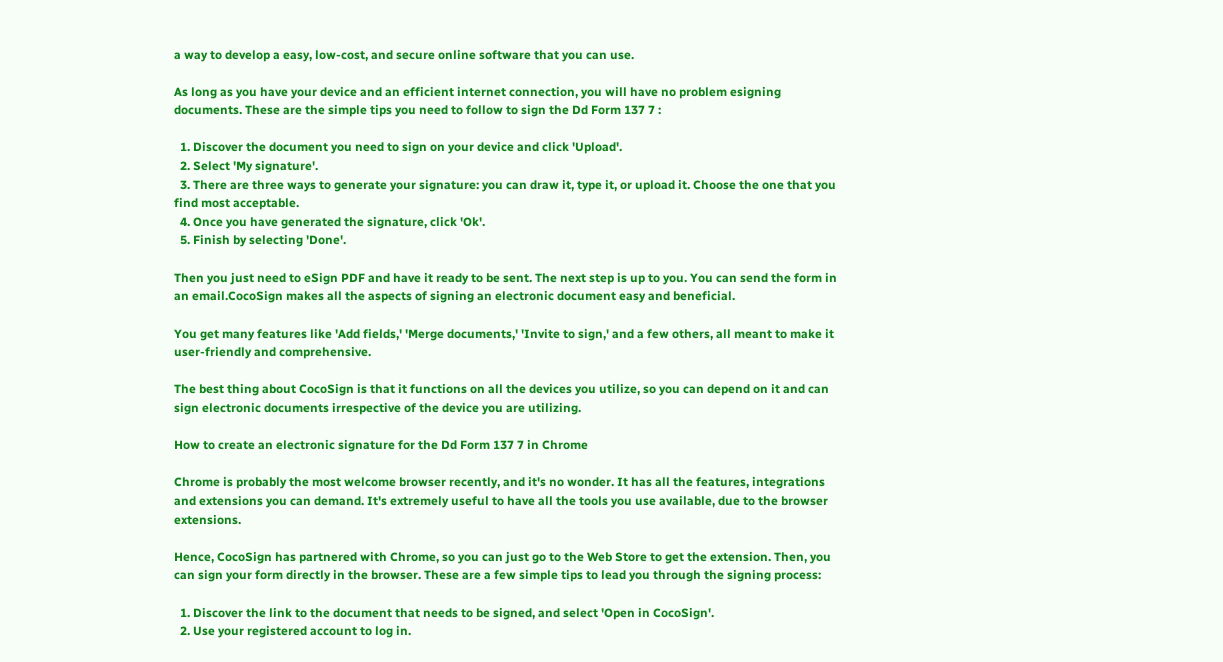a way to develop a easy, low-cost, and secure online software that you can use.

As long as you have your device and an efficient internet connection, you will have no problem esigning documents. These are the simple tips you need to follow to sign the Dd Form 137 7 :

  1. Discover the document you need to sign on your device and click 'Upload'.
  2. Select 'My signature'.
  3. There are three ways to generate your signature: you can draw it, type it, or upload it. Choose the one that you find most acceptable.
  4. Once you have generated the signature, click 'Ok'.
  5. Finish by selecting 'Done'.

Then you just need to eSign PDF and have it ready to be sent. The next step is up to you. You can send the form in an email.CocoSign makes all the aspects of signing an electronic document easy and beneficial.

You get many features like 'Add fields,' 'Merge documents,' 'Invite to sign,' and a few others, all meant to make it user-friendly and comprehensive.

The best thing about CocoSign is that it functions on all the devices you utilize, so you can depend on it and can sign electronic documents irrespective of the device you are utilizing.

How to create an electronic signature for the Dd Form 137 7 in Chrome

Chrome is probably the most welcome browser recently, and it's no wonder. It has all the features, integrations and extensions you can demand. It's extremely useful to have all the tools you use available, due to the browser extensions.

Hence, CocoSign has partnered with Chrome, so you can just go to the Web Store to get the extension. Then, you can sign your form directly in the browser. These are a few simple tips to lead you through the signing process:

  1. Discover the link to the document that needs to be signed, and select 'Open in CocoSign'.
  2. Use your registered account to log in.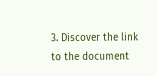3. Discover the link to the document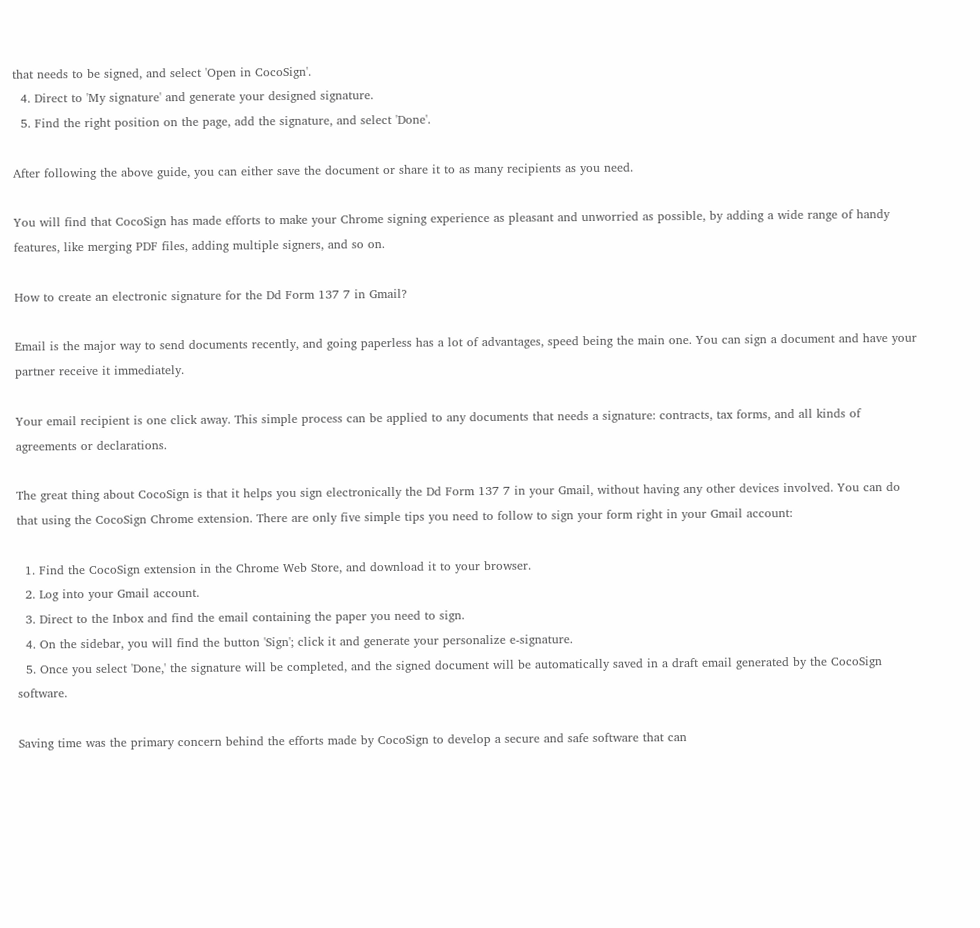that needs to be signed, and select 'Open in CocoSign'.
  4. Direct to 'My signature' and generate your designed signature.
  5. Find the right position on the page, add the signature, and select 'Done'.

After following the above guide, you can either save the document or share it to as many recipients as you need.

You will find that CocoSign has made efforts to make your Chrome signing experience as pleasant and unworried as possible, by adding a wide range of handy features, like merging PDF files, adding multiple signers, and so on.

How to create an electronic signature for the Dd Form 137 7 in Gmail?

Email is the major way to send documents recently, and going paperless has a lot of advantages, speed being the main one. You can sign a document and have your partner receive it immediately.

Your email recipient is one click away. This simple process can be applied to any documents that needs a signature: contracts, tax forms, and all kinds of agreements or declarations.

The great thing about CocoSign is that it helps you sign electronically the Dd Form 137 7 in your Gmail, without having any other devices involved. You can do that using the CocoSign Chrome extension. There are only five simple tips you need to follow to sign your form right in your Gmail account:

  1. Find the CocoSign extension in the Chrome Web Store, and download it to your browser.
  2. Log into your Gmail account.
  3. Direct to the Inbox and find the email containing the paper you need to sign.
  4. On the sidebar, you will find the button 'Sign'; click it and generate your personalize e-signature.
  5. Once you select 'Done,' the signature will be completed, and the signed document will be automatically saved in a draft email generated by the CocoSign software.

Saving time was the primary concern behind the efforts made by CocoSign to develop a secure and safe software that can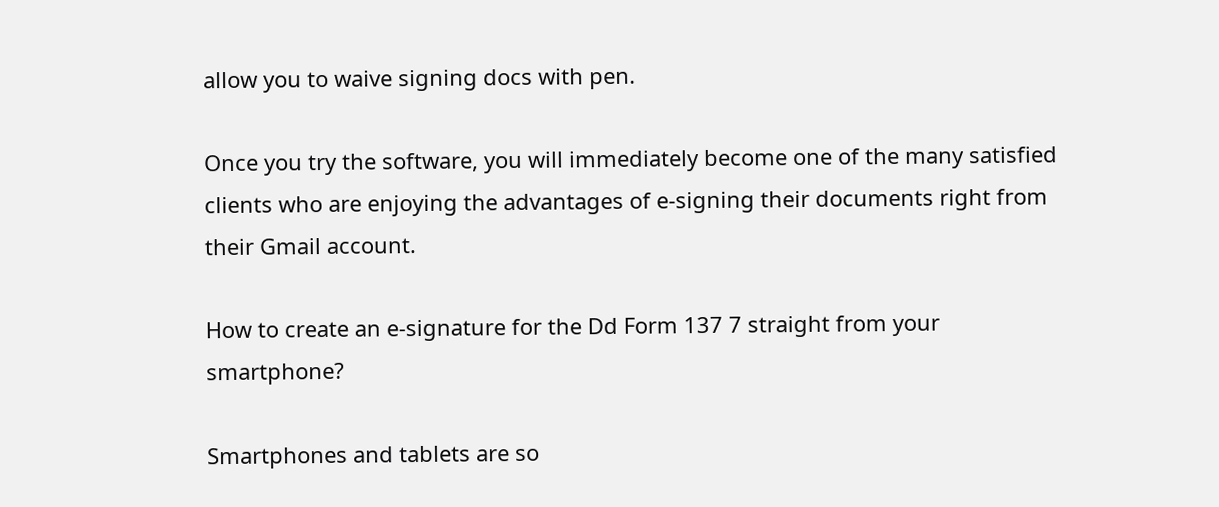allow you to waive signing docs with pen.

Once you try the software, you will immediately become one of the many satisfied clients who are enjoying the advantages of e-signing their documents right from their Gmail account.

How to create an e-signature for the Dd Form 137 7 straight from your smartphone?

Smartphones and tablets are so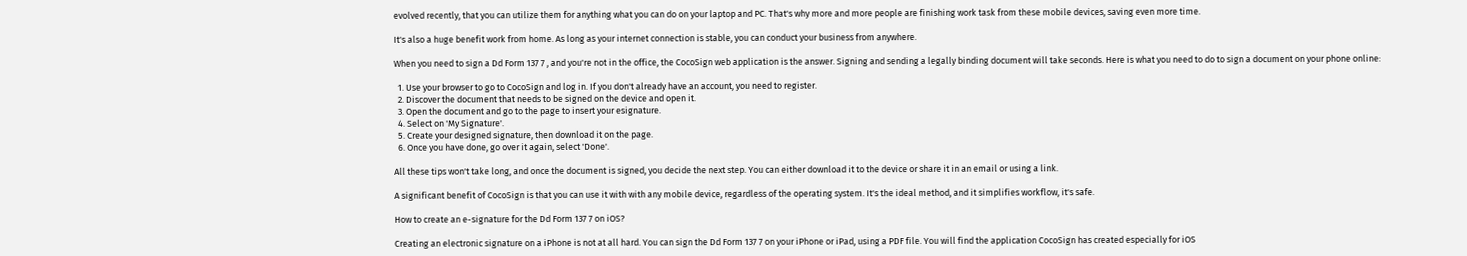evolved recently, that you can utilize them for anything what you can do on your laptop and PC. That's why more and more people are finishing work task from these mobile devices, saving even more time.

It's also a huge benefit work from home. As long as your internet connection is stable, you can conduct your business from anywhere.

When you need to sign a Dd Form 137 7 , and you're not in the office, the CocoSign web application is the answer. Signing and sending a legally binding document will take seconds. Here is what you need to do to sign a document on your phone online:

  1. Use your browser to go to CocoSign and log in. If you don't already have an account, you need to register.
  2. Discover the document that needs to be signed on the device and open it.
  3. Open the document and go to the page to insert your esignature.
  4. Select on 'My Signature'.
  5. Create your designed signature, then download it on the page.
  6. Once you have done, go over it again, select 'Done'.

All these tips won't take long, and once the document is signed, you decide the next step. You can either download it to the device or share it in an email or using a link.

A significant benefit of CocoSign is that you can use it with with any mobile device, regardless of the operating system. It's the ideal method, and it simplifies workflow, it's safe.

How to create an e-signature for the Dd Form 137 7 on iOS?

Creating an electronic signature on a iPhone is not at all hard. You can sign the Dd Form 137 7 on your iPhone or iPad, using a PDF file. You will find the application CocoSign has created especially for iOS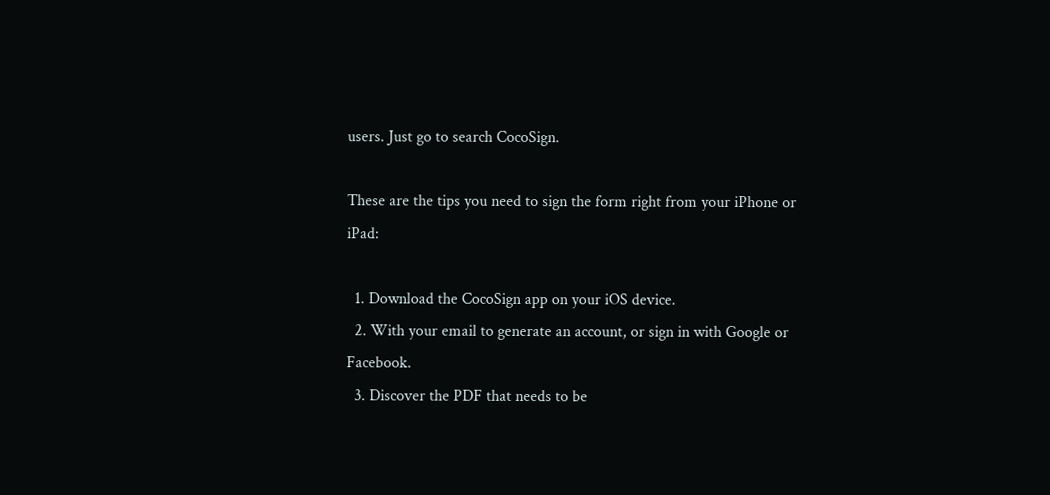users. Just go to search CocoSign.

These are the tips you need to sign the form right from your iPhone or iPad:

  1. Download the CocoSign app on your iOS device.
  2. With your email to generate an account, or sign in with Google or Facebook.
  3. Discover the PDF that needs to be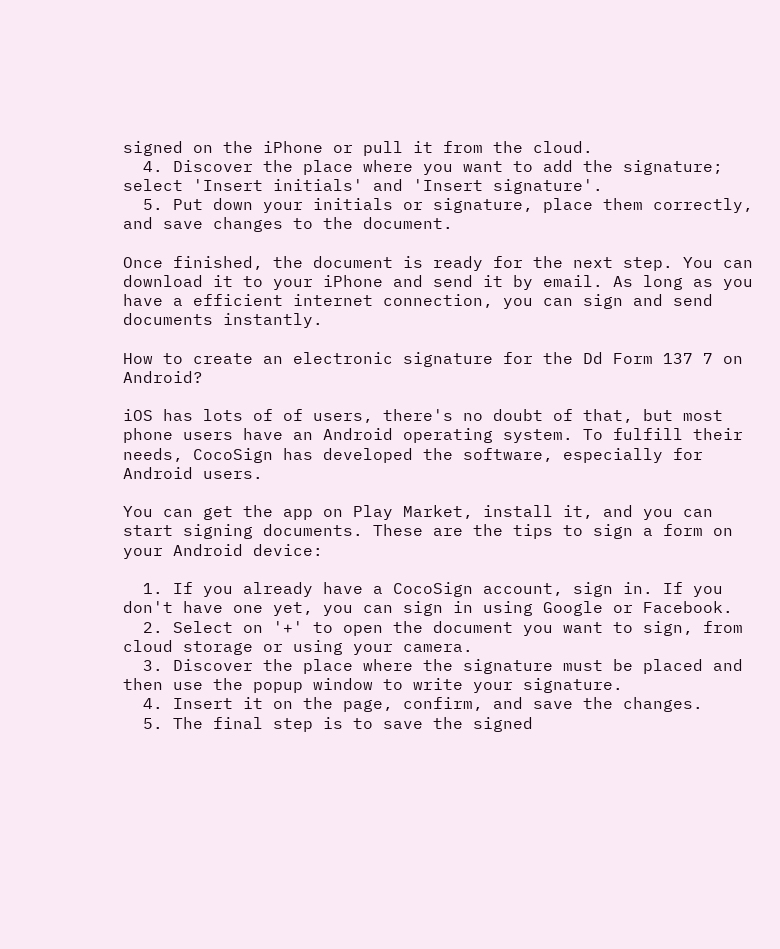signed on the iPhone or pull it from the cloud.
  4. Discover the place where you want to add the signature; select 'Insert initials' and 'Insert signature'.
  5. Put down your initials or signature, place them correctly, and save changes to the document.

Once finished, the document is ready for the next step. You can download it to your iPhone and send it by email. As long as you have a efficient internet connection, you can sign and send documents instantly.

How to create an electronic signature for the Dd Form 137 7 on Android?

iOS has lots of of users, there's no doubt of that, but most phone users have an Android operating system. To fulfill their needs, CocoSign has developed the software, especially for Android users.

You can get the app on Play Market, install it, and you can start signing documents. These are the tips to sign a form on your Android device:

  1. If you already have a CocoSign account, sign in. If you don't have one yet, you can sign in using Google or Facebook.
  2. Select on '+' to open the document you want to sign, from cloud storage or using your camera.
  3. Discover the place where the signature must be placed and then use the popup window to write your signature.
  4. Insert it on the page, confirm, and save the changes.
  5. The final step is to save the signed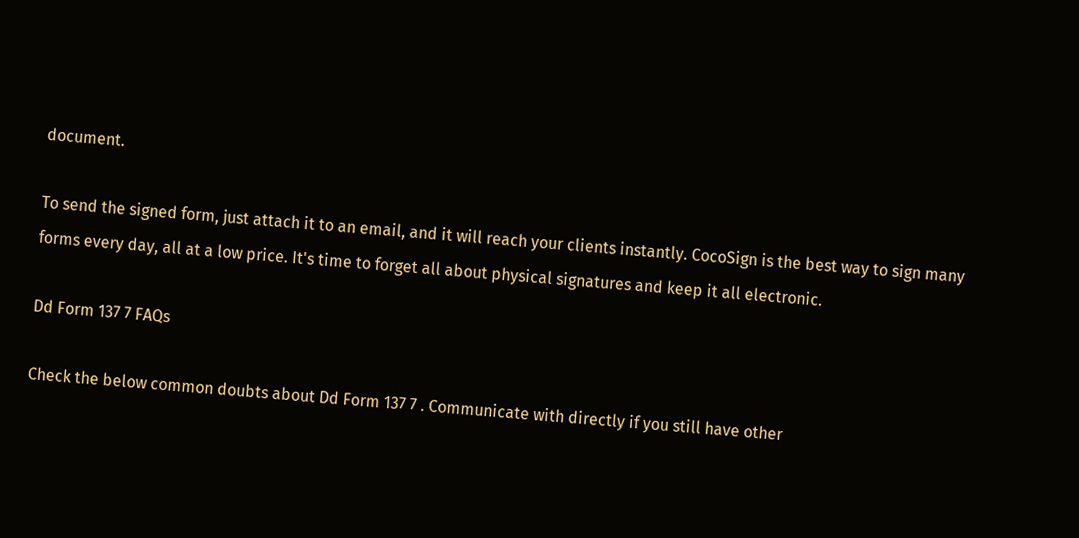document.

To send the signed form, just attach it to an email, and it will reach your clients instantly. CocoSign is the best way to sign many forms every day, all at a low price. It's time to forget all about physical signatures and keep it all electronic.

Dd Form 137 7 FAQs

Check the below common doubts about Dd Form 137 7 . Communicate with directly if you still have other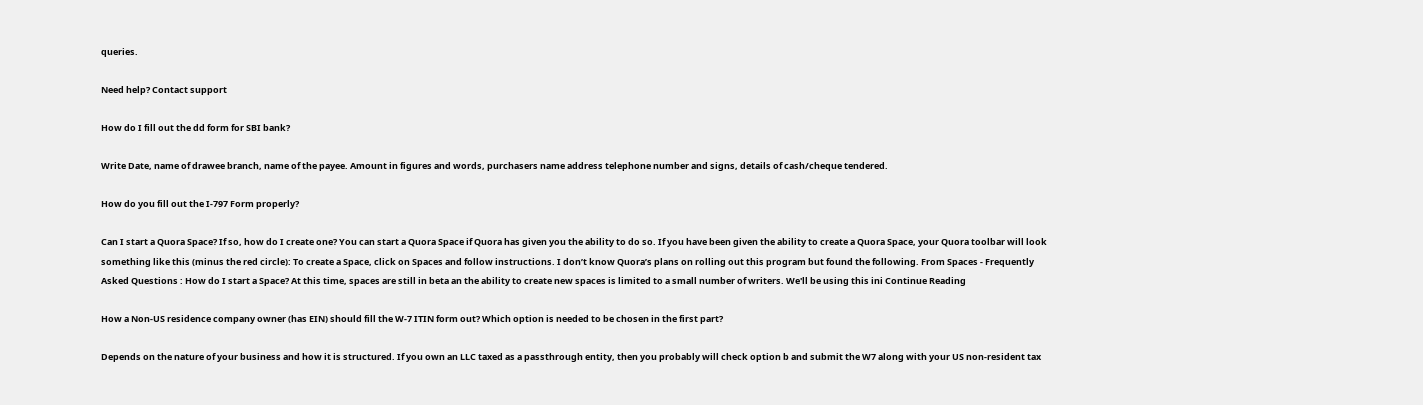queries.

Need help? Contact support

How do I fill out the dd form for SBI bank?

Write Date, name of drawee branch, name of the payee. Amount in figures and words, purchasers name address telephone number and signs, details of cash/cheque tendered.

How do you fill out the I-797 Form properly?

Can I start a Quora Space? If so, how do I create one? You can start a Quora Space if Quora has given you the ability to do so. If you have been given the ability to create a Quora Space, your Quora toolbar will look something like this (minus the red circle): To create a Space, click on Spaces and follow instructions. I don’t know Quora’s plans on rolling out this program but found the following. From Spaces - Frequently Asked Questions : How do I start a Space? At this time, spaces are still in beta an the ability to create new spaces is limited to a small number of writers. We'll be using this ini Continue Reading

How a Non-US residence company owner (has EIN) should fill the W-7 ITIN form out? Which option is needed to be chosen in the first part?

Depends on the nature of your business and how it is structured. If you own an LLC taxed as a passthrough entity, then you probably will check option b and submit the W7 along with your US non-resident tax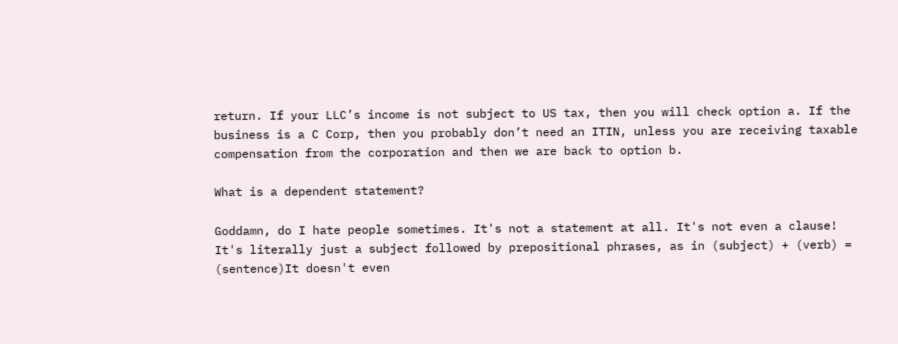return. If your LLC’s income is not subject to US tax, then you will check option a. If the business is a C Corp, then you probably don’t need an ITIN, unless you are receiving taxable compensation from the corporation and then we are back to option b.

What is a dependent statement?

Goddamn, do I hate people sometimes. It's not a statement at all. It's not even a clause! It's literally just a subject followed by prepositional phrases, as in (subject) + (verb) = (sentence)It doesn't even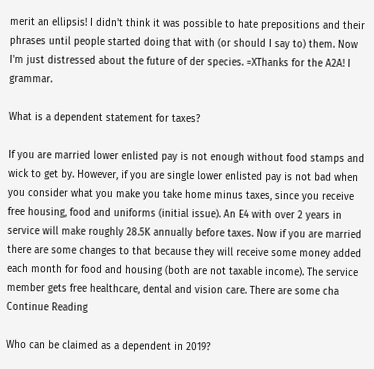merit an ellipsis! I didn't think it was possible to hate prepositions and their phrases until people started doing that with (or should I say to) them. Now I'm just distressed about the future of der species. =XThanks for the A2A! I grammar.

What is a dependent statement for taxes?

If you are married lower enlisted pay is not enough without food stamps and wick to get by. However, if you are single lower enlisted pay is not bad when you consider what you make you take home minus taxes, since you receive free housing, food and uniforms (initial issue). An E4 with over 2 years in service will make roughly 28.5K annually before taxes. Now if you are married there are some changes to that because they will receive some money added each month for food and housing (both are not taxable income). The service member gets free healthcare, dental and vision care. There are some cha Continue Reading

Who can be claimed as a dependent in 2019?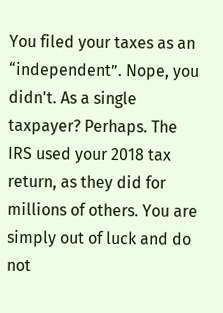You filed your taxes as an “independent”. Nope, you didn't. As a single taxpayer? Perhaps. The IRS used your 2018 tax return, as they did for millions of others. You are simply out of luck and do not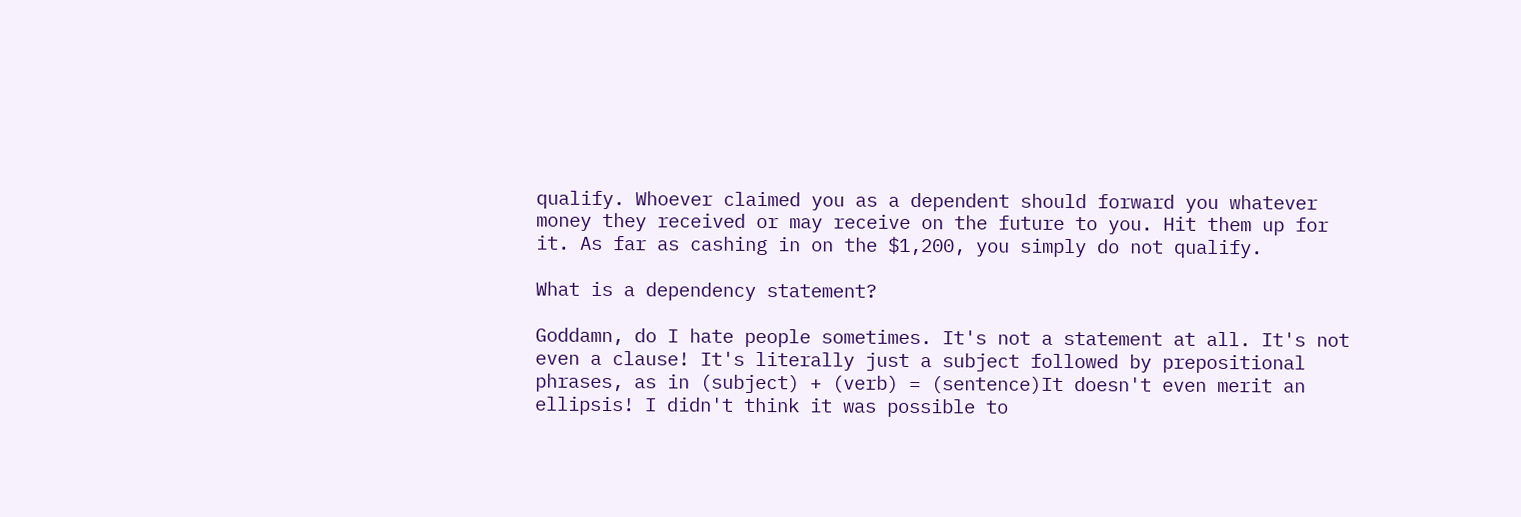qualify. Whoever claimed you as a dependent should forward you whatever money they received or may receive on the future to you. Hit them up for it. As far as cashing in on the $1,200, you simply do not qualify.

What is a dependency statement?

Goddamn, do I hate people sometimes. It's not a statement at all. It's not even a clause! It's literally just a subject followed by prepositional phrases, as in (subject) + (verb) = (sentence)It doesn't even merit an ellipsis! I didn't think it was possible to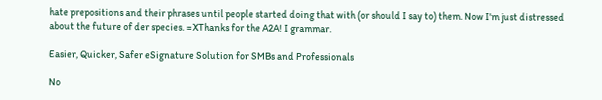hate prepositions and their phrases until people started doing that with (or should I say to) them. Now I'm just distressed about the future of der species. =XThanks for the A2A! I grammar.

Easier, Quicker, Safer eSignature Solution for SMBs and Professionals

No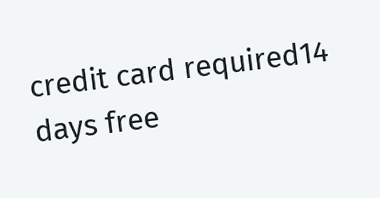credit card required14 days free